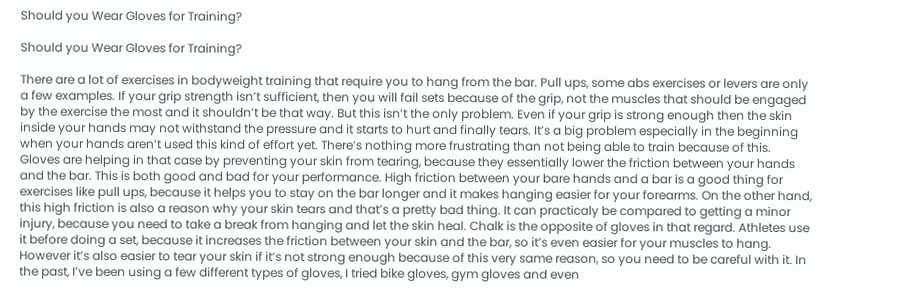Should you Wear Gloves for Training?

Should you Wear Gloves for Training?

There are a lot of exercises in bodyweight training that require you to hang from the bar. Pull ups, some abs exercises or levers are only a few examples. If your grip strength isn’t sufficient, then you will fail sets because of the grip, not the muscles that should be engaged by the exercise the most and it shouldn’t be that way. But this isn’t the only problem. Even if your grip is strong enough then the skin inside your hands may not withstand the pressure and it starts to hurt and finally tears. It’s a big problem especially in the beginning when your hands aren’t used this kind of effort yet. There’s nothing more frustrating than not being able to train because of this. Gloves are helping in that case by preventing your skin from tearing, because they essentially lower the friction between your hands and the bar. This is both good and bad for your performance. High friction between your bare hands and a bar is a good thing for exercises like pull ups, because it helps you to stay on the bar longer and it makes hanging easier for your forearms. On the other hand, this high friction is also a reason why your skin tears and that’s a pretty bad thing. It can practicaly be compared to getting a minor injury, because you need to take a break from hanging and let the skin heal. Chalk is the opposite of gloves in that regard. Athletes use it before doing a set, because it increases the friction between your skin and the bar, so it’s even easier for your muscles to hang. However it’s also easier to tear your skin if it’s not strong enough because of this very same reason, so you need to be careful with it. In the past, I’ve been using a few different types of gloves, I tried bike gloves, gym gloves and even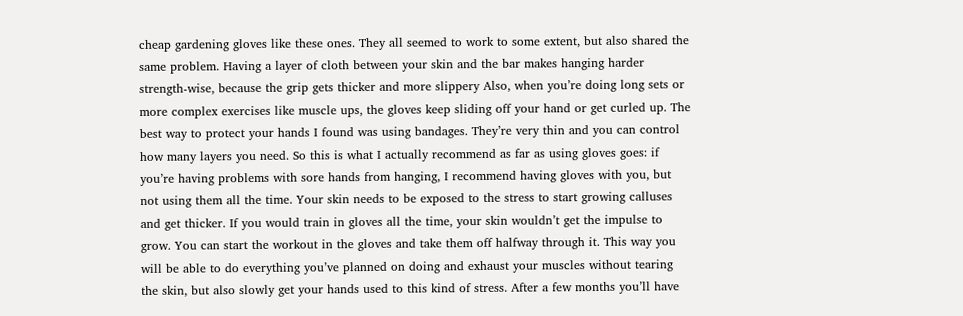cheap gardening gloves like these ones. They all seemed to work to some extent, but also shared the same problem. Having a layer of cloth between your skin and the bar makes hanging harder strength-wise, because the grip gets thicker and more slippery Also, when you’re doing long sets or more complex exercises like muscle ups, the gloves keep sliding off your hand or get curled up. The best way to protect your hands I found was using bandages. They’re very thin and you can control how many layers you need. So this is what I actually recommend as far as using gloves goes: if you’re having problems with sore hands from hanging, I recommend having gloves with you, but not using them all the time. Your skin needs to be exposed to the stress to start growing calluses and get thicker. If you would train in gloves all the time, your skin wouldn’t get the impulse to grow. You can start the workout in the gloves and take them off halfway through it. This way you will be able to do everything you’ve planned on doing and exhaust your muscles without tearing the skin, but also slowly get your hands used to this kind of stress. After a few months you’ll have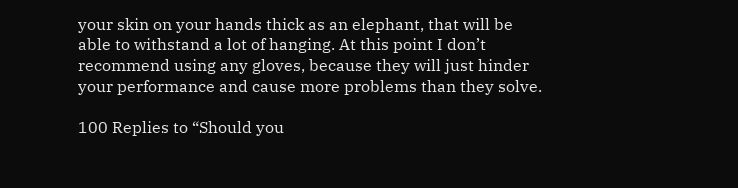your skin on your hands thick as an elephant, that will be able to withstand a lot of hanging. At this point I don’t recommend using any gloves, because they will just hinder your performance and cause more problems than they solve.

100 Replies to “Should you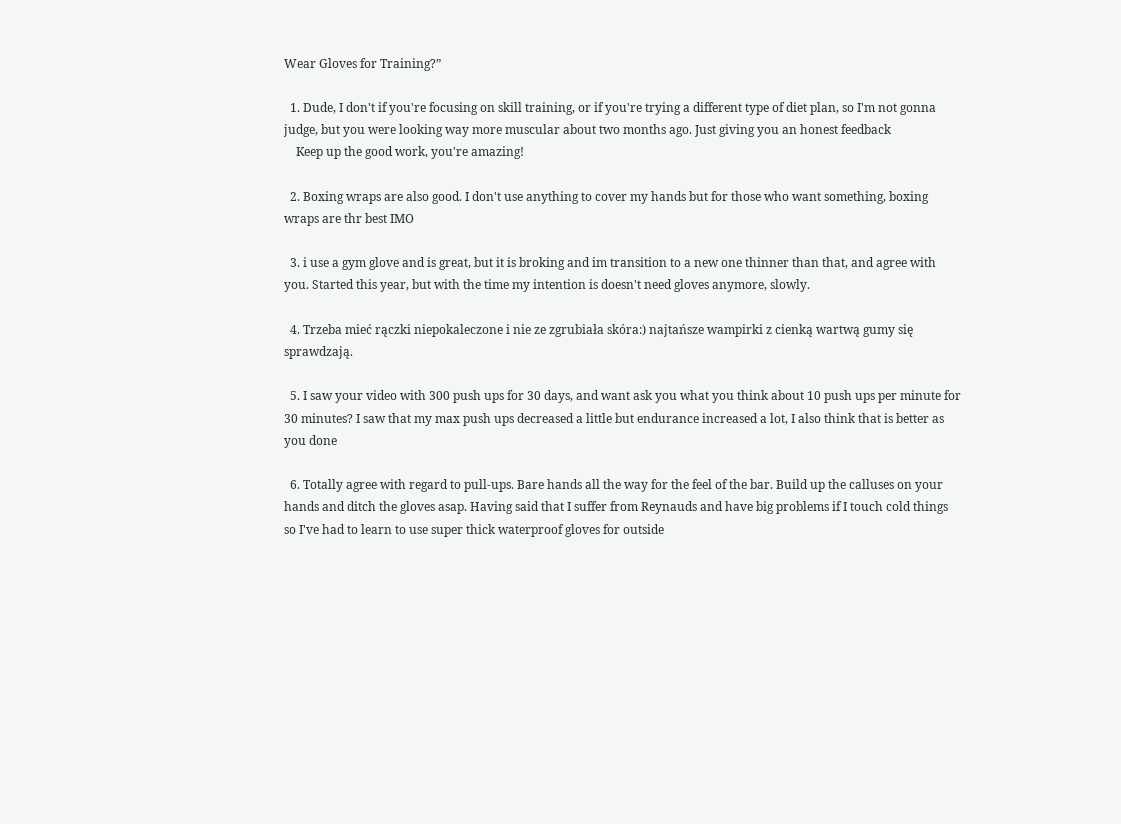Wear Gloves for Training?”

  1. Dude, I don't if you're focusing on skill training, or if you're trying a different type of diet plan, so I'm not gonna judge, but you were looking way more muscular about two months ago. Just giving you an honest feedback
    Keep up the good work, you're amazing!

  2. Boxing wraps are also good. I don't use anything to cover my hands but for those who want something, boxing wraps are thr best IMO

  3. i use a gym glove and is great, but it is broking and im transition to a new one thinner than that, and agree with you. Started this year, but with the time my intention is doesn't need gloves anymore, slowly.

  4. Trzeba mieć rączki niepokaleczone i nie ze zgrubiała skóra:) najtańsze wampirki z cienką wartwą gumy się sprawdzają.

  5. I saw your video with 300 push ups for 30 days, and want ask you what you think about 10 push ups per minute for 30 minutes? I saw that my max push ups decreased a little but endurance increased a lot, I also think that is better as you done

  6. Totally agree with regard to pull-ups. Bare hands all the way for the feel of the bar. Build up the calluses on your hands and ditch the gloves asap. Having said that I suffer from Reynauds and have big problems if I touch cold things so I've had to learn to use super thick waterproof gloves for outside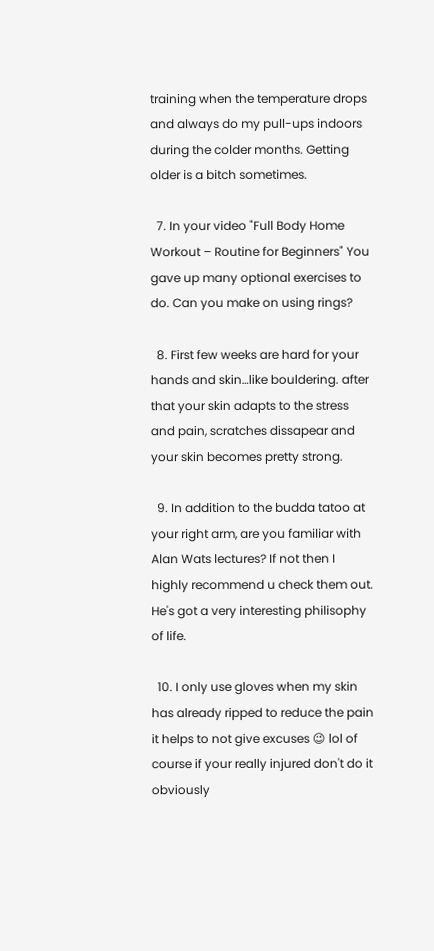training when the temperature drops and always do my pull-ups indoors during the colder months. Getting older is a bitch sometimes.

  7. In your video "Full Body Home Workout – Routine for Beginners" You gave up many optional exercises to do. Can you make on using rings?

  8. First few weeks are hard for your hands and skin…like bouldering. after that your skin adapts to the stress and pain, scratches dissapear and your skin becomes pretty strong.

  9. In addition to the budda tatoo at your right arm, are you familiar with Alan Wats lectures? If not then I highly recommend u check them out. He's got a very interesting philisophy of life.

  10. I only use gloves when my skin has already ripped to reduce the pain it helps to not give excuses 😉 lol of course if your really injured don't do it obviously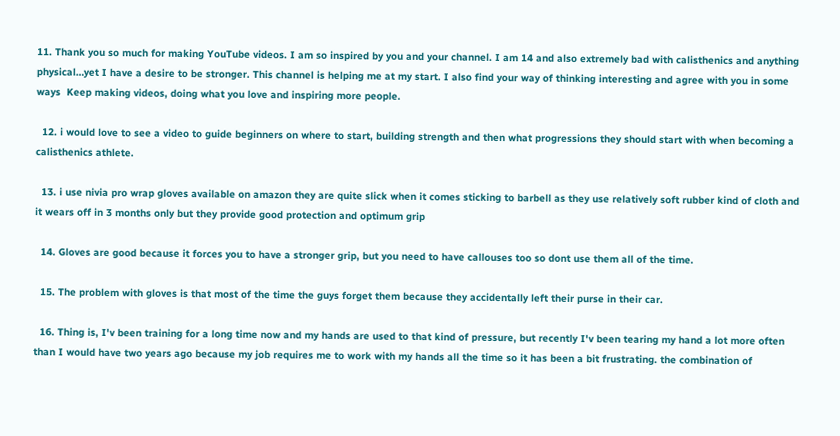11. Thank you so much for making YouTube videos. I am so inspired by you and your channel. I am 14 and also extremely bad with calisthenics and anything physical…yet I have a desire to be stronger. This channel is helping me at my start. I also find your way of thinking interesting and agree with you in some ways  Keep making videos, doing what you love and inspiring more people.

  12. i would love to see a video to guide beginners on where to start, building strength and then what progressions they should start with when becoming a calisthenics athlete.

  13. i use nivia pro wrap gloves available on amazon they are quite slick when it comes sticking to barbell as they use relatively soft rubber kind of cloth and it wears off in 3 months only but they provide good protection and optimum grip

  14. Gloves are good because it forces you to have a stronger grip, but you need to have callouses too so dont use them all of the time.

  15. The problem with gloves is that most of the time the guys forget them because they accidentally left their purse in their car.

  16. Thing is, I'v been training for a long time now and my hands are used to that kind of pressure, but recently I'v been tearing my hand a lot more often than I would have two years ago because my job requires me to work with my hands all the time so it has been a bit frustrating. the combination of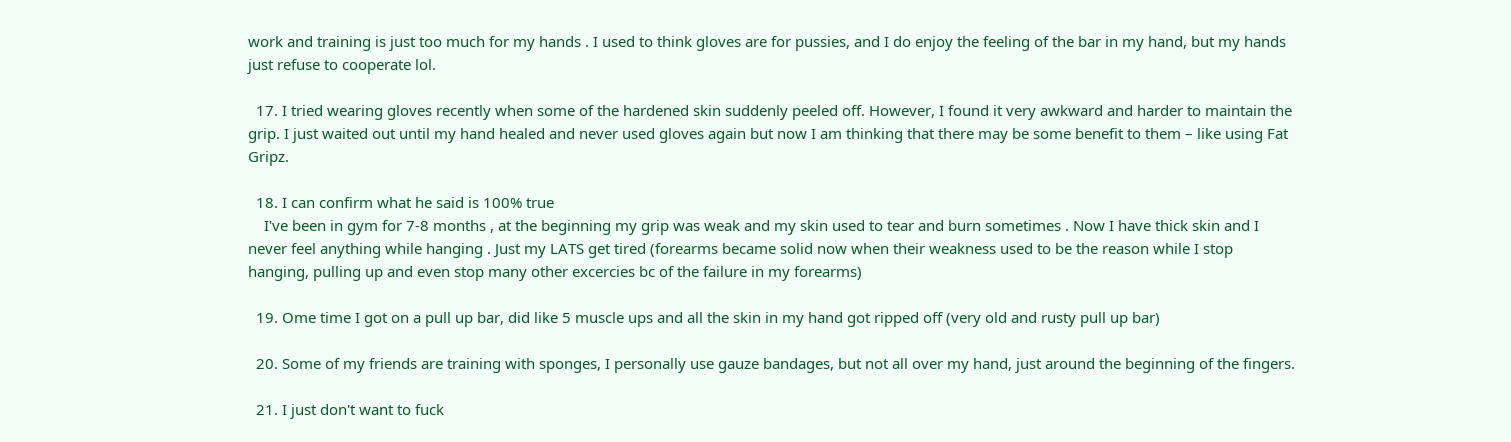work and training is just too much for my hands . I used to think gloves are for pussies, and I do enjoy the feeling of the bar in my hand, but my hands just refuse to cooperate lol.

  17. I tried wearing gloves recently when some of the hardened skin suddenly peeled off. However, I found it very awkward and harder to maintain the grip. I just waited out until my hand healed and never used gloves again but now I am thinking that there may be some benefit to them – like using Fat Gripz.

  18. I can confirm what he said is 100% true
    I've been in gym for 7-8 months , at the beginning my grip was weak and my skin used to tear and burn sometimes . Now I have thick skin and I never feel anything while hanging . Just my LATS get tired (forearms became solid now when their weakness used to be the reason while I stop hanging, pulling up and even stop many other excercies bc of the failure in my forearms)

  19. Ome time I got on a pull up bar, did like 5 muscle ups and all the skin in my hand got ripped off (very old and rusty pull up bar)

  20. Some of my friends are training with sponges, I personally use gauze bandages, but not all over my hand, just around the beginning of the fingers.

  21. I just don't want to fuck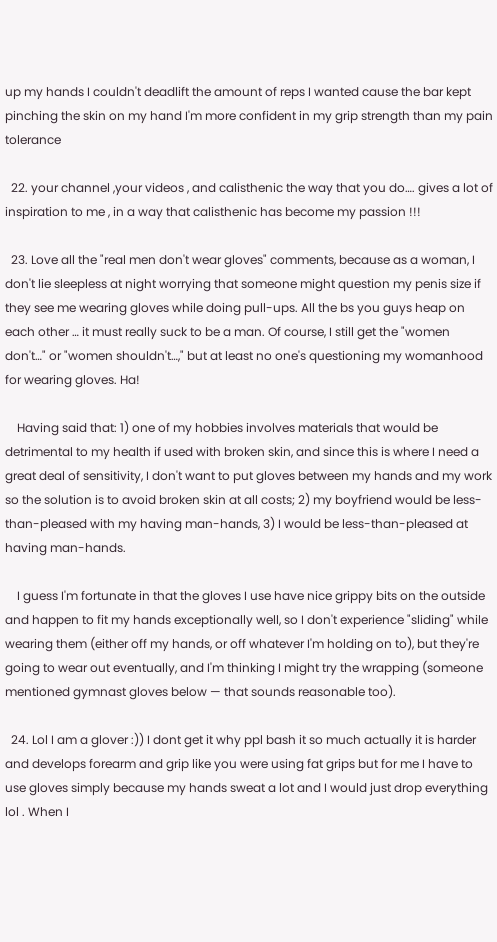up my hands I couldn't deadlift the amount of reps I wanted cause the bar kept pinching the skin on my hand I'm more confident in my grip strength than my pain tolerance

  22. your channel ,your videos , and calisthenic the way that you do…. gives a lot of inspiration to me , in a way that calisthenic has become my passion !!!

  23. Love all the "real men don't wear gloves" comments, because as a woman, I don't lie sleepless at night worrying that someone might question my penis size if they see me wearing gloves while doing pull-ups. All the bs you guys heap on each other … it must really suck to be a man. Of course, I still get the "women don't…" or "women shouldn't…," but at least no one's questioning my womanhood for wearing gloves. Ha!

    Having said that: 1) one of my hobbies involves materials that would be detrimental to my health if used with broken skin, and since this is where I need a great deal of sensitivity, I don't want to put gloves between my hands and my work so the solution is to avoid broken skin at all costs; 2) my boyfriend would be less-than-pleased with my having man-hands, 3) I would be less-than-pleased at having man-hands.

    I guess I'm fortunate in that the gloves I use have nice grippy bits on the outside and happen to fit my hands exceptionally well, so I don't experience "sliding" while wearing them (either off my hands, or off whatever I'm holding on to), but they're going to wear out eventually, and I'm thinking I might try the wrapping (someone mentioned gymnast gloves below — that sounds reasonable too).

  24. Lol I am a glover :)) I dont get it why ppl bash it so much actually it is harder and develops forearm and grip like you were using fat grips but for me I have to use gloves simply because my hands sweat a lot and I would just drop everything lol . When I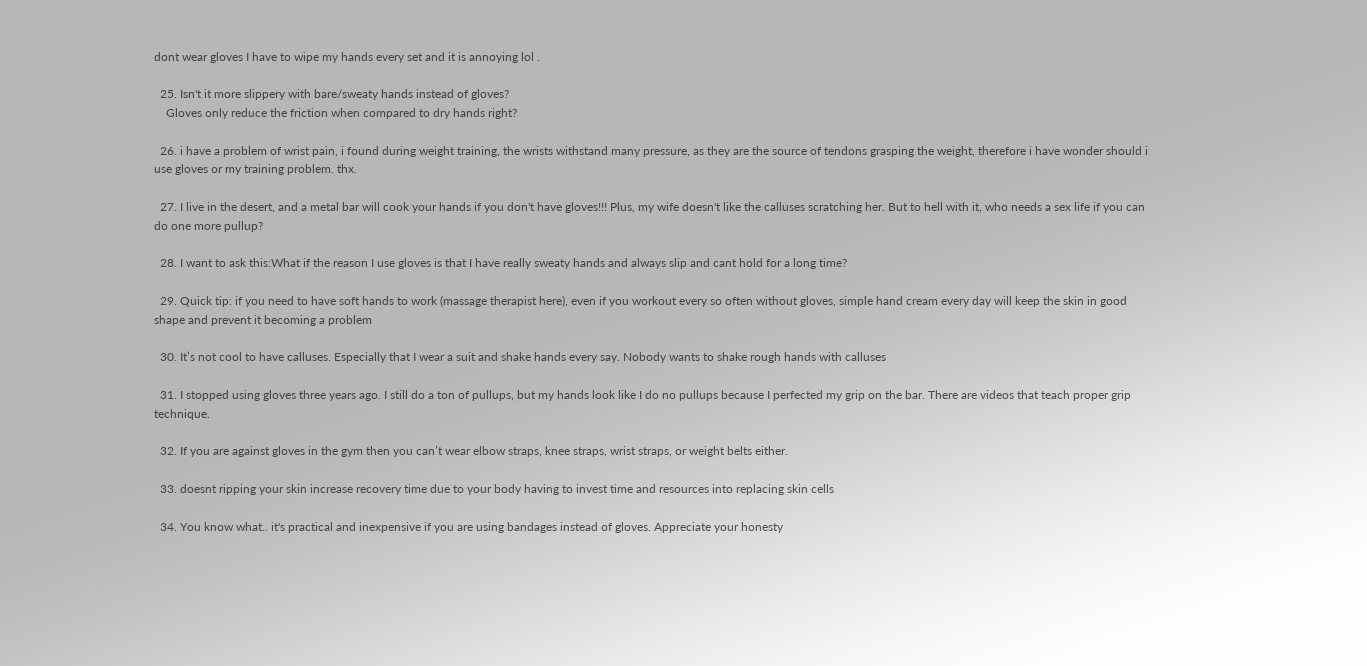dont wear gloves I have to wipe my hands every set and it is annoying lol .

  25. Isn't it more slippery with bare/sweaty hands instead of gloves?
    Gloves only reduce the friction when compared to dry hands right?

  26. i have a problem of wrist pain, i found during weight training, the wrists withstand many pressure, as they are the source of tendons grasping the weight, therefore i have wonder should i use gloves or my training problem. thx.

  27. I live in the desert, and a metal bar will cook your hands if you don't have gloves!!! Plus, my wife doesn't like the calluses scratching her. But to hell with it, who needs a sex life if you can do one more pullup?

  28. I want to ask this:What if the reason I use gloves is that I have really sweaty hands and always slip and cant hold for a long time?

  29. Quick tip: if you need to have soft hands to work (massage therapist here), even if you workout every so often without gloves, simple hand cream every day will keep the skin in good shape and prevent it becoming a problem

  30. It’s not cool to have calluses. Especially that I wear a suit and shake hands every say. Nobody wants to shake rough hands with calluses

  31. I stopped using gloves three years ago. I still do a ton of pullups, but my hands look like I do no pullups because I perfected my grip on the bar. There are videos that teach proper grip technique.

  32. If you are against gloves in the gym then you can’t wear elbow straps, knee straps, wrist straps, or weight belts either.

  33. doesnt ripping your skin increase recovery time due to your body having to invest time and resources into replacing skin cells

  34. You know what.. it's practical and inexpensive if you are using bandages instead of gloves. Appreciate your honesty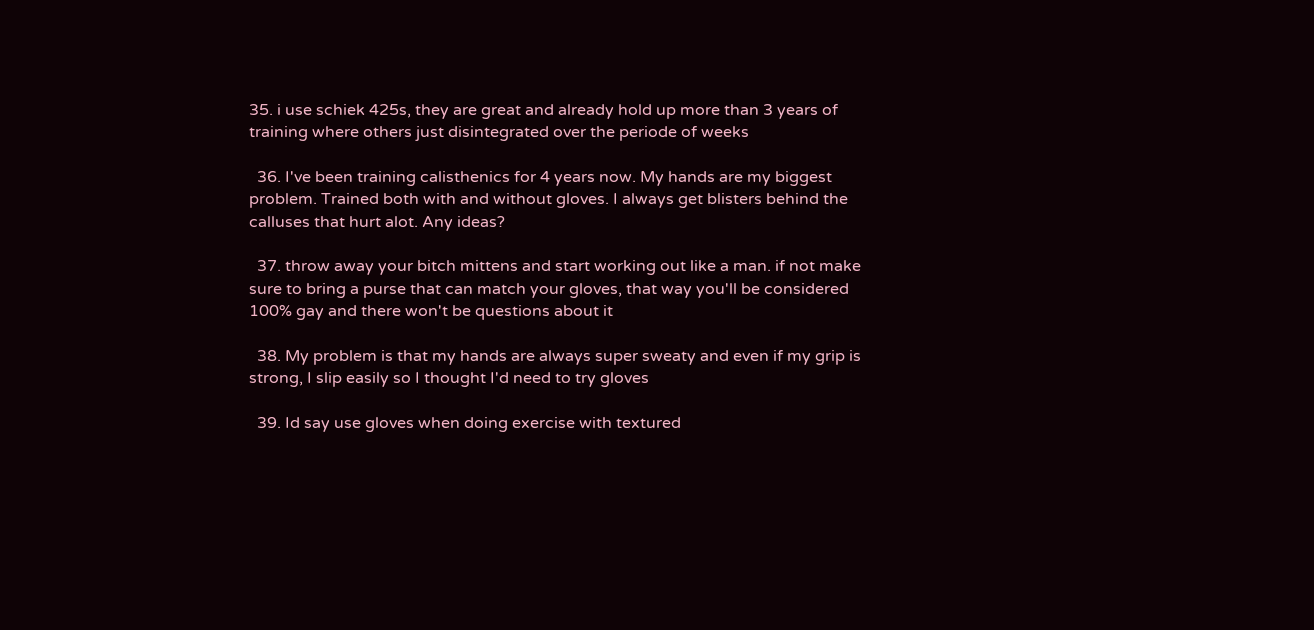35. i use schiek 425s, they are great and already hold up more than 3 years of training where others just disintegrated over the periode of weeks

  36. I've been training calisthenics for 4 years now. My hands are my biggest problem. Trained both with and without gloves. I always get blisters behind the calluses that hurt alot. Any ideas?

  37. throw away your bitch mittens and start working out like a man. if not make sure to bring a purse that can match your gloves, that way you'll be considered 100% gay and there won't be questions about it

  38. My problem is that my hands are always super sweaty and even if my grip is strong, I slip easily so I thought I'd need to try gloves

  39. Id say use gloves when doing exercise with textured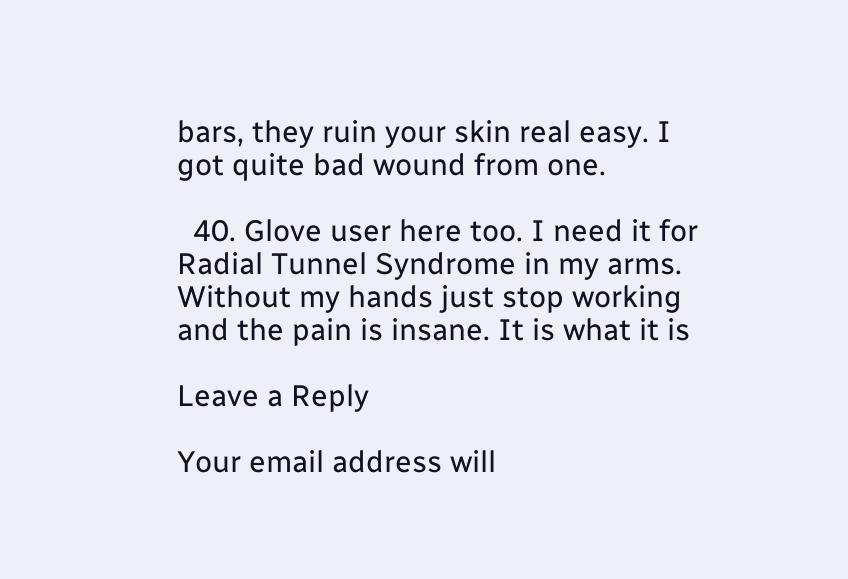bars, they ruin your skin real easy. I got quite bad wound from one.

  40. Glove user here too. I need it for Radial Tunnel Syndrome in my arms. Without my hands just stop working and the pain is insane. It is what it is

Leave a Reply

Your email address will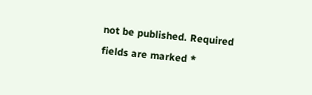not be published. Required fields are marked *